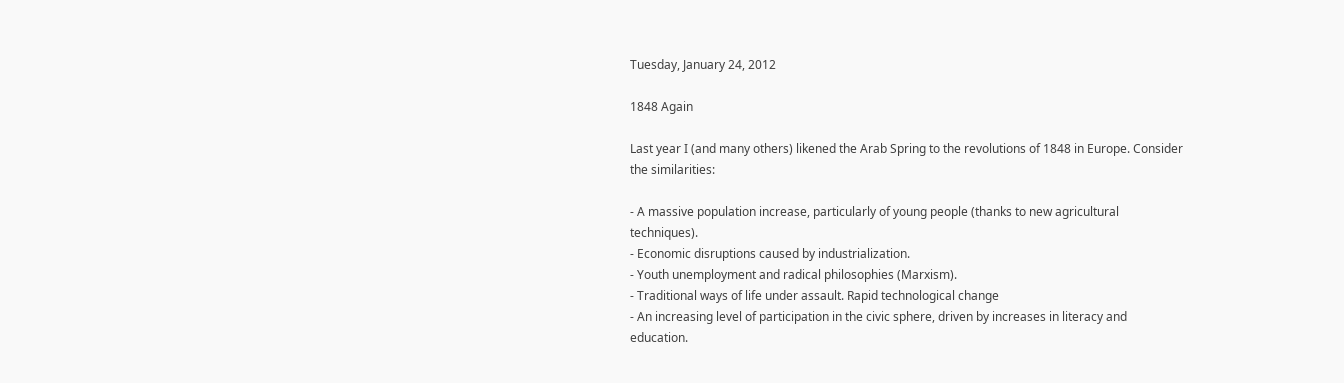Tuesday, January 24, 2012

1848 Again

Last year I (and many others) likened the Arab Spring to the revolutions of 1848 in Europe. Consider the similarities:

- A massive population increase, particularly of young people (thanks to new agricultural techniques).
- Economic disruptions caused by industrialization.
- Youth unemployment and radical philosophies (Marxism).
- Traditional ways of life under assault. Rapid technological change
- An increasing level of participation in the civic sphere, driven by increases in literacy and education.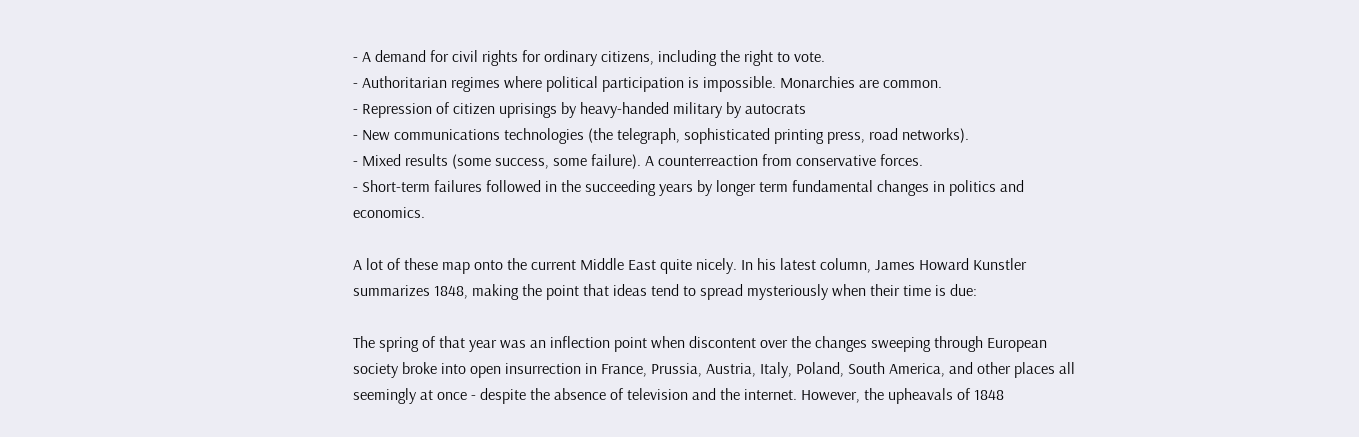- A demand for civil rights for ordinary citizens, including the right to vote.
- Authoritarian regimes where political participation is impossible. Monarchies are common.
- Repression of citizen uprisings by heavy-handed military by autocrats
- New communications technologies (the telegraph, sophisticated printing press, road networks).
- Mixed results (some success, some failure). A counterreaction from conservative forces.
- Short-term failures followed in the succeeding years by longer term fundamental changes in politics and economics.

A lot of these map onto the current Middle East quite nicely. In his latest column, James Howard Kunstler summarizes 1848, making the point that ideas tend to spread mysteriously when their time is due:

The spring of that year was an inflection point when discontent over the changes sweeping through European society broke into open insurrection in France, Prussia, Austria, Italy, Poland, South America, and other places all seemingly at once - despite the absence of television and the internet. However, the upheavals of 1848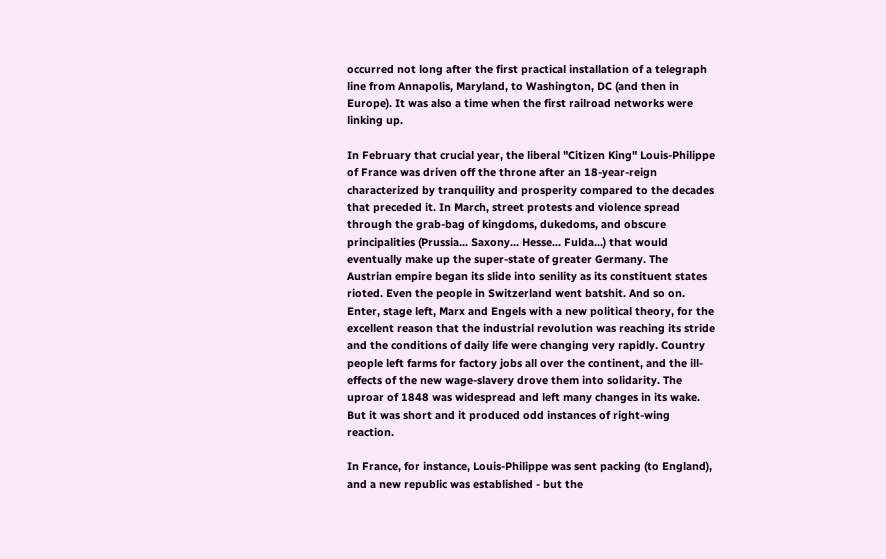occurred not long after the first practical installation of a telegraph line from Annapolis, Maryland, to Washington, DC (and then in Europe). It was also a time when the first railroad networks were linking up.

In February that crucial year, the liberal "Citizen King" Louis-Philippe of France was driven off the throne after an 18-year-reign characterized by tranquility and prosperity compared to the decades that preceded it. In March, street protests and violence spread through the grab-bag of kingdoms, dukedoms, and obscure principalities (Prussia... Saxony... Hesse... Fulda...) that would eventually make up the super-state of greater Germany. The Austrian empire began its slide into senility as its constituent states rioted. Even the people in Switzerland went batshit. And so on. Enter, stage left, Marx and Engels with a new political theory, for the excellent reason that the industrial revolution was reaching its stride and the conditions of daily life were changing very rapidly. Country people left farms for factory jobs all over the continent, and the ill-effects of the new wage-slavery drove them into solidarity. The uproar of 1848 was widespread and left many changes in its wake. But it was short and it produced odd instances of right-wing reaction.

In France, for instance, Louis-Philippe was sent packing (to England), and a new republic was established - but the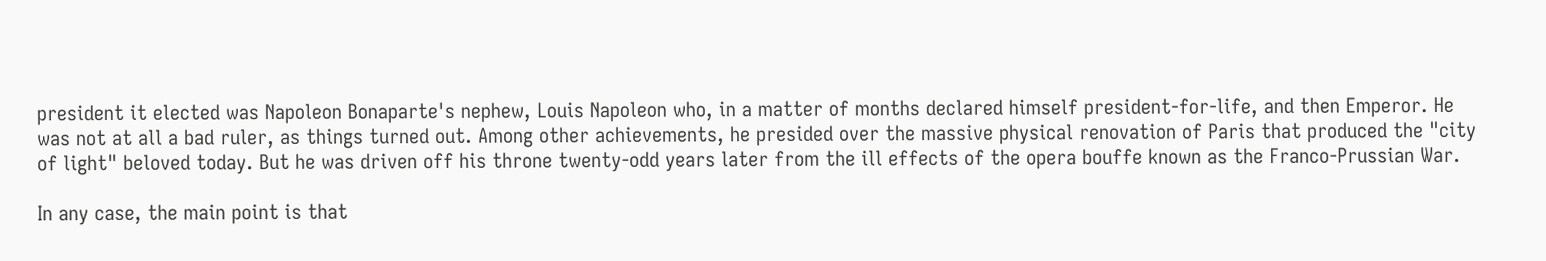president it elected was Napoleon Bonaparte's nephew, Louis Napoleon who, in a matter of months declared himself president-for-life, and then Emperor. He was not at all a bad ruler, as things turned out. Among other achievements, he presided over the massive physical renovation of Paris that produced the "city of light" beloved today. But he was driven off his throne twenty-odd years later from the ill effects of the opera bouffe known as the Franco-Prussian War.

In any case, the main point is that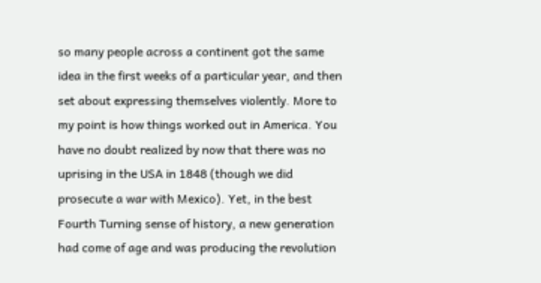so many people across a continent got the same idea in the first weeks of a particular year, and then set about expressing themselves violently. More to my point is how things worked out in America. You have no doubt realized by now that there was no uprising in the USA in 1848 (though we did prosecute a war with Mexico). Yet, in the best Fourth Turning sense of history, a new generation had come of age and was producing the revolution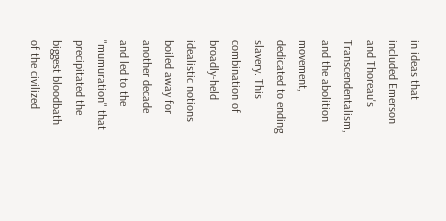in ideas that included Emerson and Thoreau's Transcendentalism, and the abolition movement, dedicated to ending slavery. This combination of broadly-held idealistic notions boiled away for another decade and led to the "mumuration" that precipitated the biggest bloodbath of the civilized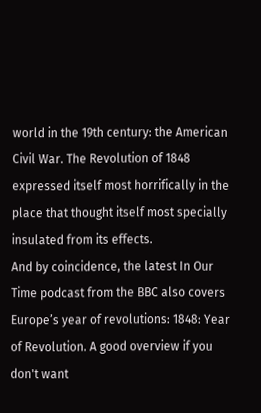world in the 19th century: the American Civil War. The Revolution of 1848 expressed itself most horrifically in the place that thought itself most specially insulated from its effects.
And by coincidence, the latest In Our Time podcast from the BBC also covers Europe’s year of revolutions: 1848: Year of Revolution. A good overview if you don't want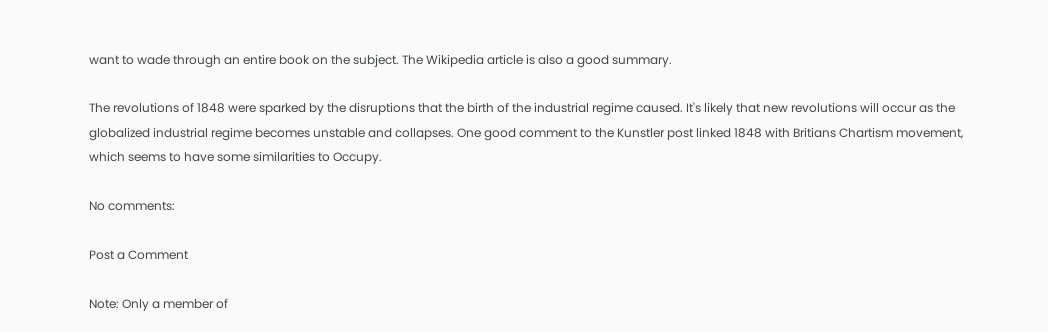want to wade through an entire book on the subject. The Wikipedia article is also a good summary.

The revolutions of 1848 were sparked by the disruptions that the birth of the industrial regime caused. It's likely that new revolutions will occur as the globalized industrial regime becomes unstable and collapses. One good comment to the Kunstler post linked 1848 with Britians Chartism movement, which seems to have some similarities to Occupy.

No comments:

Post a Comment

Note: Only a member of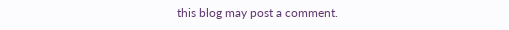this blog may post a comment.